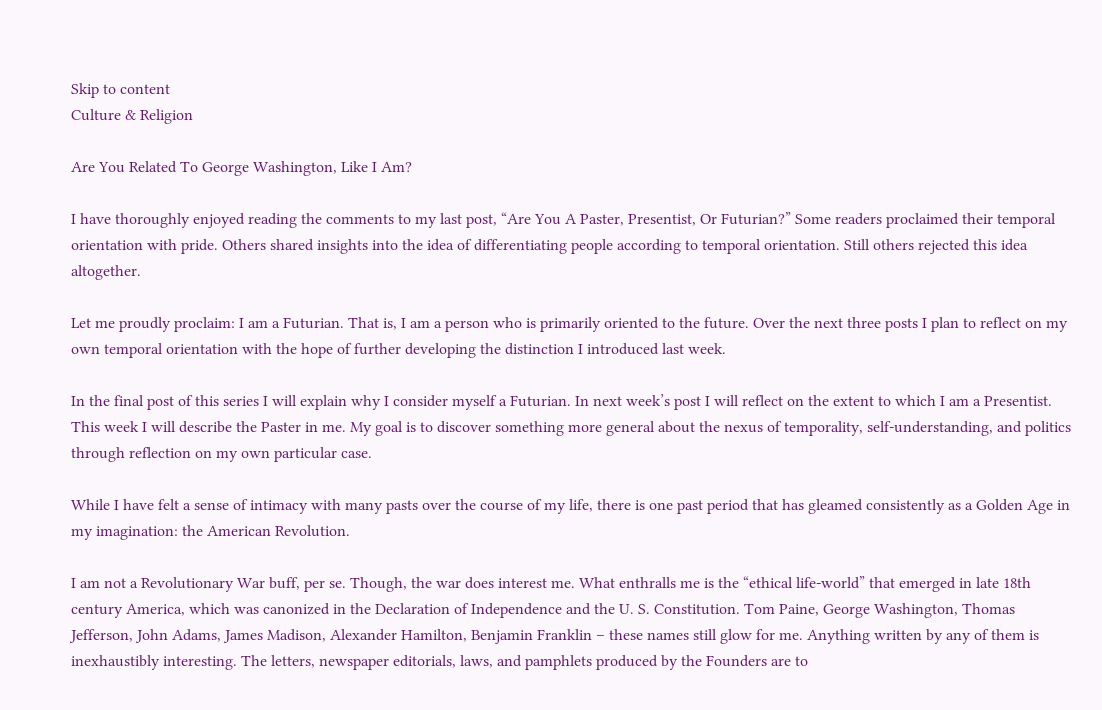Skip to content
Culture & Religion

Are You Related To George Washington, Like I Am?

I have thoroughly enjoyed reading the comments to my last post, “Are You A Paster, Presentist, Or Futurian?” Some readers proclaimed their temporal orientation with pride. Others shared insights into the idea of differentiating people according to temporal orientation. Still others rejected this idea altogether.

Let me proudly proclaim: I am a Futurian. That is, I am a person who is primarily oriented to the future. Over the next three posts I plan to reflect on my own temporal orientation with the hope of further developing the distinction I introduced last week.

In the final post of this series I will explain why I consider myself a Futurian. In next week’s post I will reflect on the extent to which I am a Presentist. This week I will describe the Paster in me. My goal is to discover something more general about the nexus of temporality, self-understanding, and politics through reflection on my own particular case.

While I have felt a sense of intimacy with many pasts over the course of my life, there is one past period that has gleamed consistently as a Golden Age in my imagination: the American Revolution.

I am not a Revolutionary War buff, per se. Though, the war does interest me. What enthralls me is the “ethical life-world” that emerged in late 18th century America, which was canonized in the Declaration of Independence and the U. S. Constitution. Tom Paine, George Washington, Thomas Jefferson, John Adams, James Madison, Alexander Hamilton, Benjamin Franklin – these names still glow for me. Anything written by any of them is inexhaustibly interesting. The letters, newspaper editorials, laws, and pamphlets produced by the Founders are to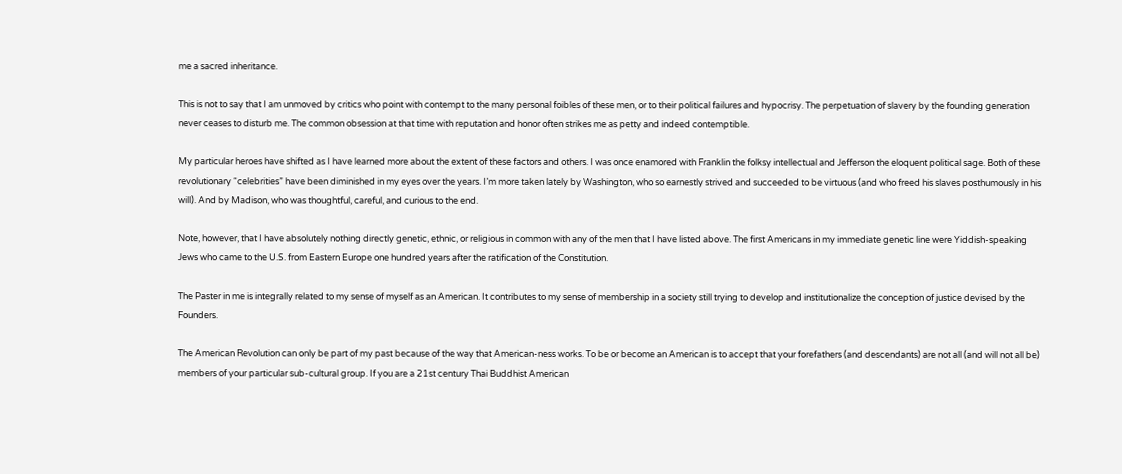me a sacred inheritance.

This is not to say that I am unmoved by critics who point with contempt to the many personal foibles of these men, or to their political failures and hypocrisy. The perpetuation of slavery by the founding generation never ceases to disturb me. The common obsession at that time with reputation and honor often strikes me as petty and indeed contemptible.

My particular heroes have shifted as I have learned more about the extent of these factors and others. I was once enamored with Franklin the folksy intellectual and Jefferson the eloquent political sage. Both of these revolutionary “celebrities” have been diminished in my eyes over the years. I’m more taken lately by Washington, who so earnestly strived and succeeded to be virtuous (and who freed his slaves posthumously in his will). And by Madison, who was thoughtful, careful, and curious to the end.

Note, however, that I have absolutely nothing directly genetic, ethnic, or religious in common with any of the men that I have listed above. The first Americans in my immediate genetic line were Yiddish-speaking Jews who came to the U.S. from Eastern Europe one hundred years after the ratification of the Constitution.

The Paster in me is integrally related to my sense of myself as an American. It contributes to my sense of membership in a society still trying to develop and institutionalize the conception of justice devised by the Founders.

The American Revolution can only be part of my past because of the way that American-ness works. To be or become an American is to accept that your forefathers (and descendants) are not all (and will not all be) members of your particular sub-cultural group. If you are a 21st century Thai Buddhist American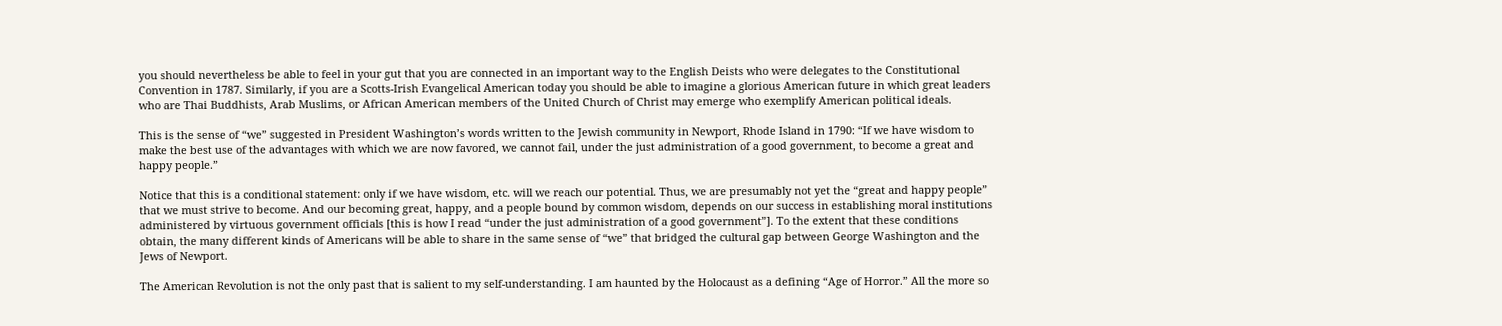you should nevertheless be able to feel in your gut that you are connected in an important way to the English Deists who were delegates to the Constitutional Convention in 1787. Similarly, if you are a Scotts-Irish Evangelical American today you should be able to imagine a glorious American future in which great leaders who are Thai Buddhists, Arab Muslims, or African American members of the United Church of Christ may emerge who exemplify American political ideals.

This is the sense of “we” suggested in President Washington’s words written to the Jewish community in Newport, Rhode Island in 1790: “If we have wisdom to make the best use of the advantages with which we are now favored, we cannot fail, under the just administration of a good government, to become a great and happy people.”

Notice that this is a conditional statement: only if we have wisdom, etc. will we reach our potential. Thus, we are presumably not yet the “great and happy people” that we must strive to become. And our becoming great, happy, and a people bound by common wisdom, depends on our success in establishing moral institutions administered by virtuous government officials [this is how I read “under the just administration of a good government”]. To the extent that these conditions obtain, the many different kinds of Americans will be able to share in the same sense of “we” that bridged the cultural gap between George Washington and the Jews of Newport.

The American Revolution is not the only past that is salient to my self-understanding. I am haunted by the Holocaust as a defining “Age of Horror.” All the more so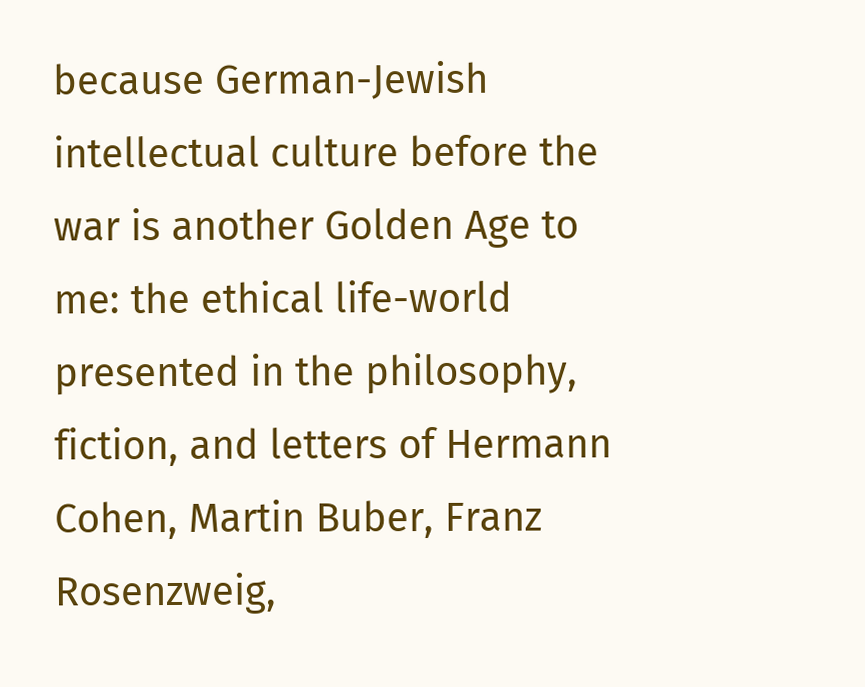because German-Jewish intellectual culture before the war is another Golden Age to me: the ethical life-world presented in the philosophy, fiction, and letters of Hermann Cohen, Martin Buber, Franz Rosenzweig,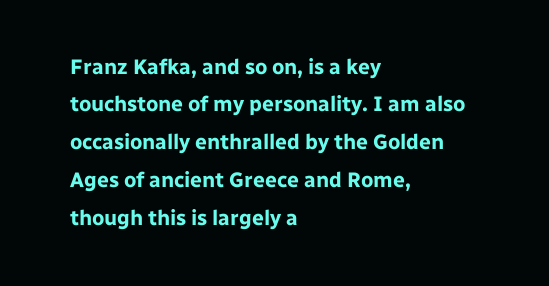Franz Kafka, and so on, is a key touchstone of my personality. I am also occasionally enthralled by the Golden Ages of ancient Greece and Rome, though this is largely a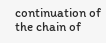continuation of the chain of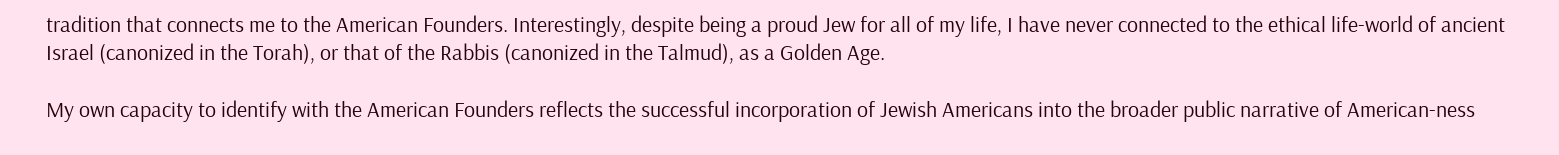tradition that connects me to the American Founders. Interestingly, despite being a proud Jew for all of my life, I have never connected to the ethical life-world of ancient Israel (canonized in the Torah), or that of the Rabbis (canonized in the Talmud), as a Golden Age.

My own capacity to identify with the American Founders reflects the successful incorporation of Jewish Americans into the broader public narrative of American-ness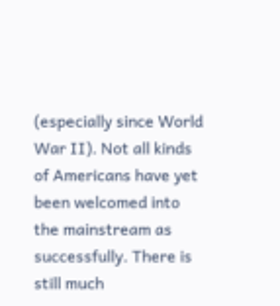(especially since World War II). Not all kinds of Americans have yet been welcomed into the mainstream as successfully. There is still much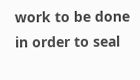work to be done in order to seal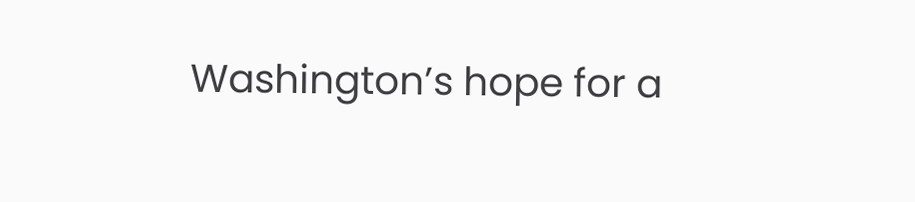Washington’s hope for a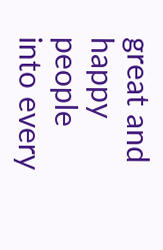great and happy people into every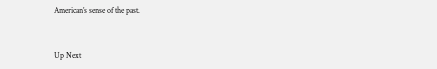American’s sense of the past.


Up Next